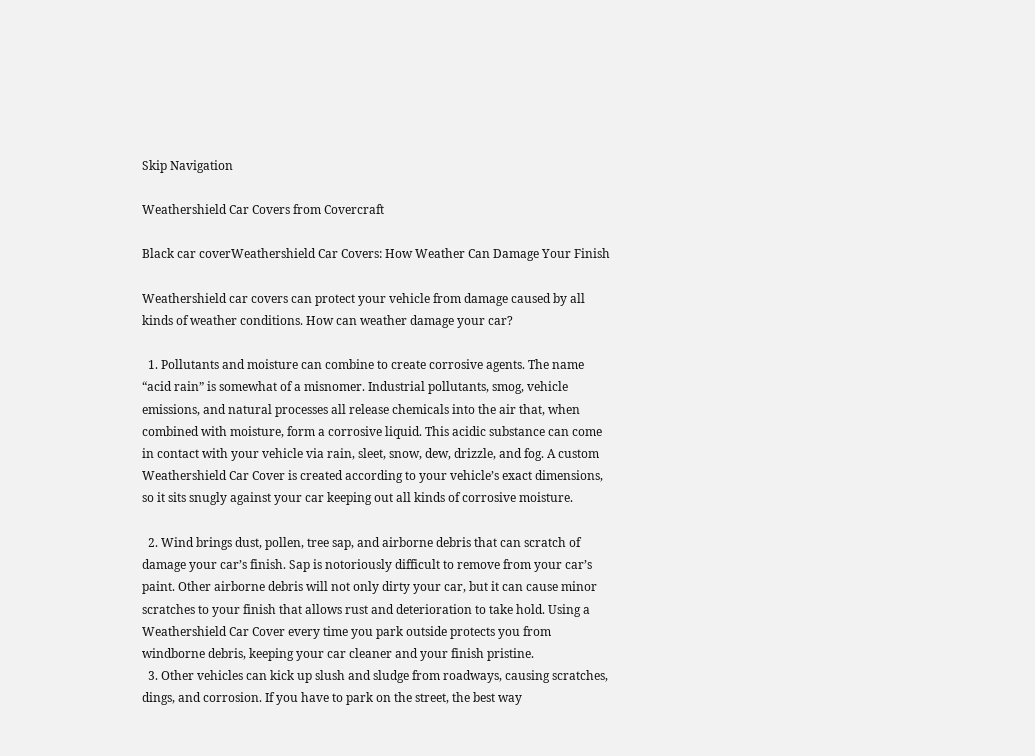Skip Navigation

Weathershield Car Covers from Covercraft

Black car coverWeathershield Car Covers: How Weather Can Damage Your Finish

Weathershield car covers can protect your vehicle from damage caused by all kinds of weather conditions. How can weather damage your car?

  1. Pollutants and moisture can combine to create corrosive agents. The name “acid rain” is somewhat of a misnomer. Industrial pollutants, smog, vehicle emissions, and natural processes all release chemicals into the air that, when combined with moisture, form a corrosive liquid. This acidic substance can come in contact with your vehicle via rain, sleet, snow, dew, drizzle, and fog. A custom Weathershield Car Cover is created according to your vehicle’s exact dimensions, so it sits snugly against your car keeping out all kinds of corrosive moisture.

  2. Wind brings dust, pollen, tree sap, and airborne debris that can scratch of damage your car’s finish. Sap is notoriously difficult to remove from your car’s paint. Other airborne debris will not only dirty your car, but it can cause minor scratches to your finish that allows rust and deterioration to take hold. Using a Weathershield Car Cover every time you park outside protects you from windborne debris, keeping your car cleaner and your finish pristine.
  3. Other vehicles can kick up slush and sludge from roadways, causing scratches, dings, and corrosion. If you have to park on the street, the best way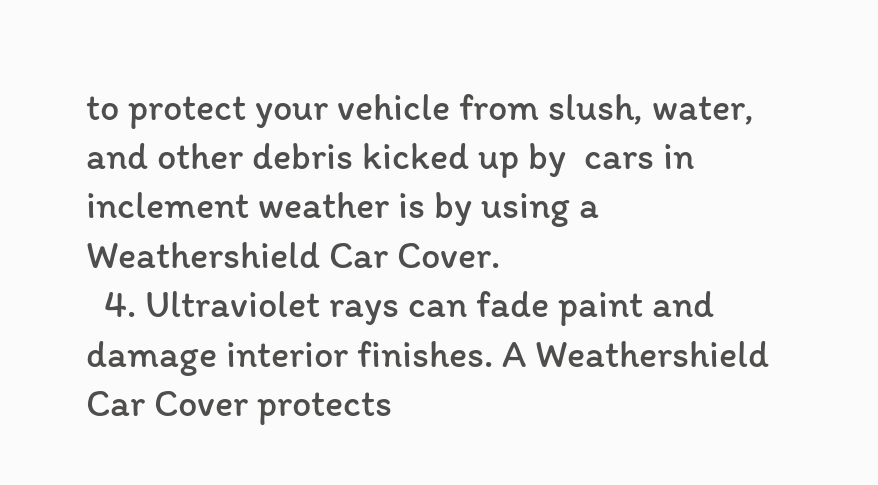to protect your vehicle from slush, water, and other debris kicked up by  cars in inclement weather is by using a Weathershield Car Cover.
  4. Ultraviolet rays can fade paint and damage interior finishes. A Weathershield Car Cover protects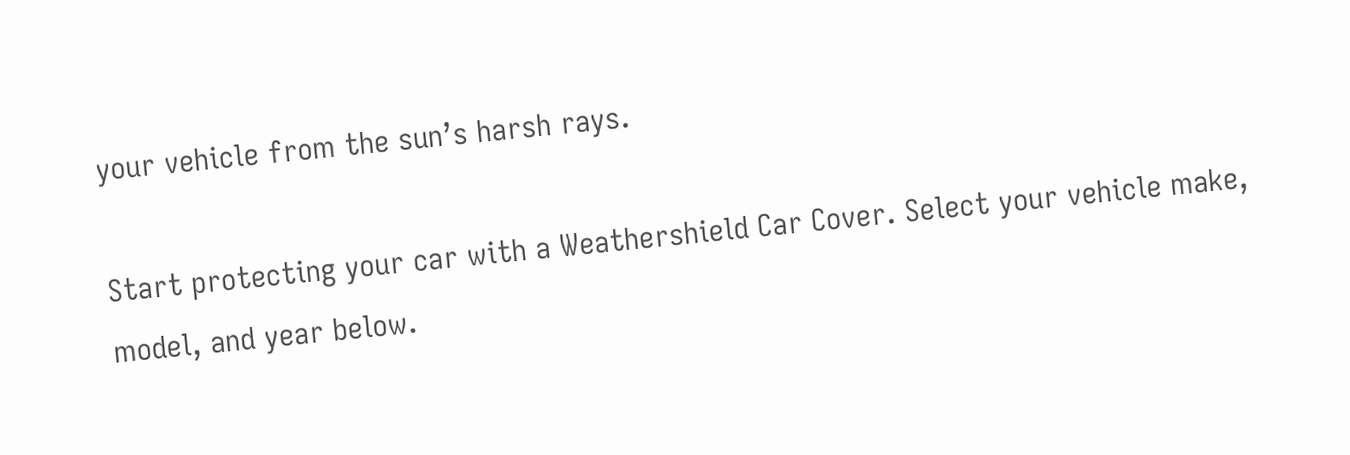your vehicle from the sun’s harsh rays.

Start protecting your car with a Weathershield Car Cover. Select your vehicle make, model, and year below.